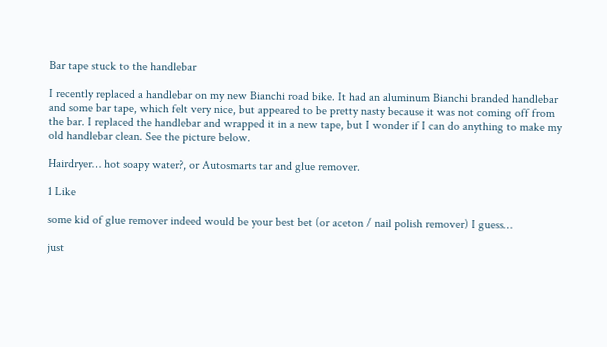Bar tape stuck to the handlebar

I recently replaced a handlebar on my new Bianchi road bike. It had an aluminum Bianchi branded handlebar and some bar tape, which felt very nice, but appeared to be pretty nasty because it was not coming off from the bar. I replaced the handlebar and wrapped it in a new tape, but I wonder if I can do anything to make my old handlebar clean. See the picture below.

Hairdryer… hot soapy water?, or Autosmarts tar and glue remover.

1 Like

some kid of glue remover indeed would be your best bet (or aceton / nail polish remover) I guess…

just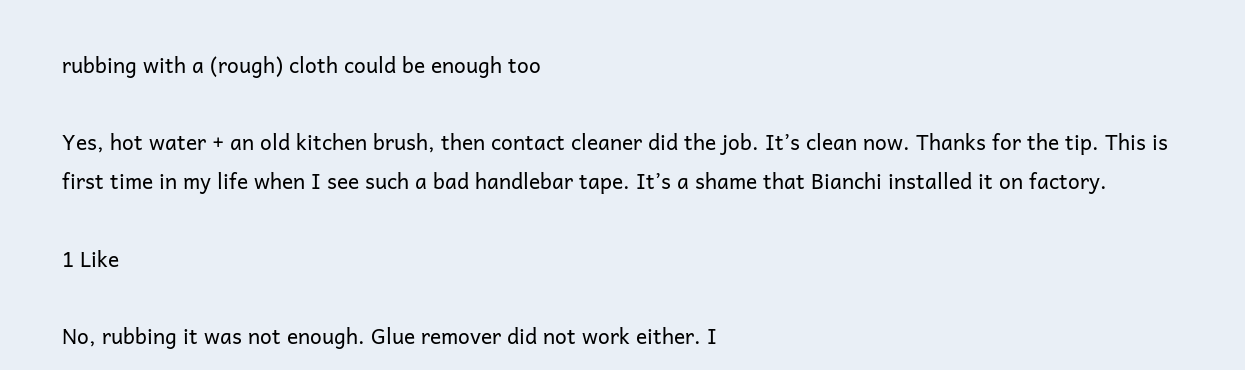rubbing with a (rough) cloth could be enough too

Yes, hot water + an old kitchen brush, then contact cleaner did the job. It’s clean now. Thanks for the tip. This is first time in my life when I see such a bad handlebar tape. It’s a shame that Bianchi installed it on factory.

1 Like

No, rubbing it was not enough. Glue remover did not work either. I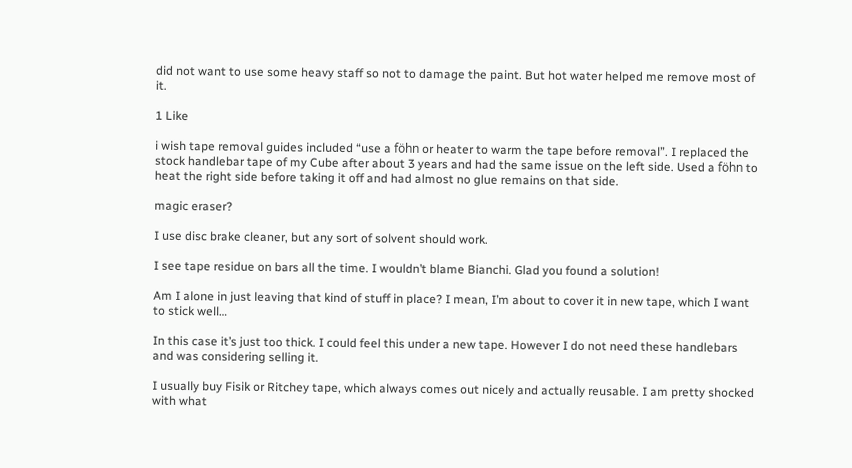did not want to use some heavy staff so not to damage the paint. But hot water helped me remove most of it.

1 Like

i wish tape removal guides included “use a föhn or heater to warm the tape before removal”. I replaced the stock handlebar tape of my Cube after about 3 years and had the same issue on the left side. Used a föhn to heat the right side before taking it off and had almost no glue remains on that side.

magic eraser?

I use disc brake cleaner, but any sort of solvent should work.

I see tape residue on bars all the time. I wouldn’t blame Bianchi. Glad you found a solution!

Am I alone in just leaving that kind of stuff in place? I mean, I’m about to cover it in new tape, which I want to stick well…

In this case it’s just too thick. I could feel this under a new tape. However I do not need these handlebars and was considering selling it.

I usually buy Fisik or Ritchey tape, which always comes out nicely and actually reusable. I am pretty shocked with what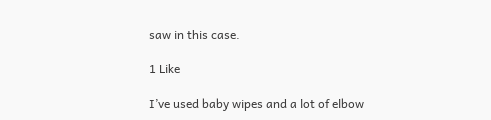saw in this case.

1 Like

I’ve used baby wipes and a lot of elbow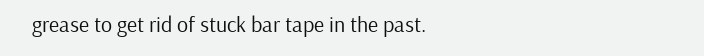grease to get rid of stuck bar tape in the past.